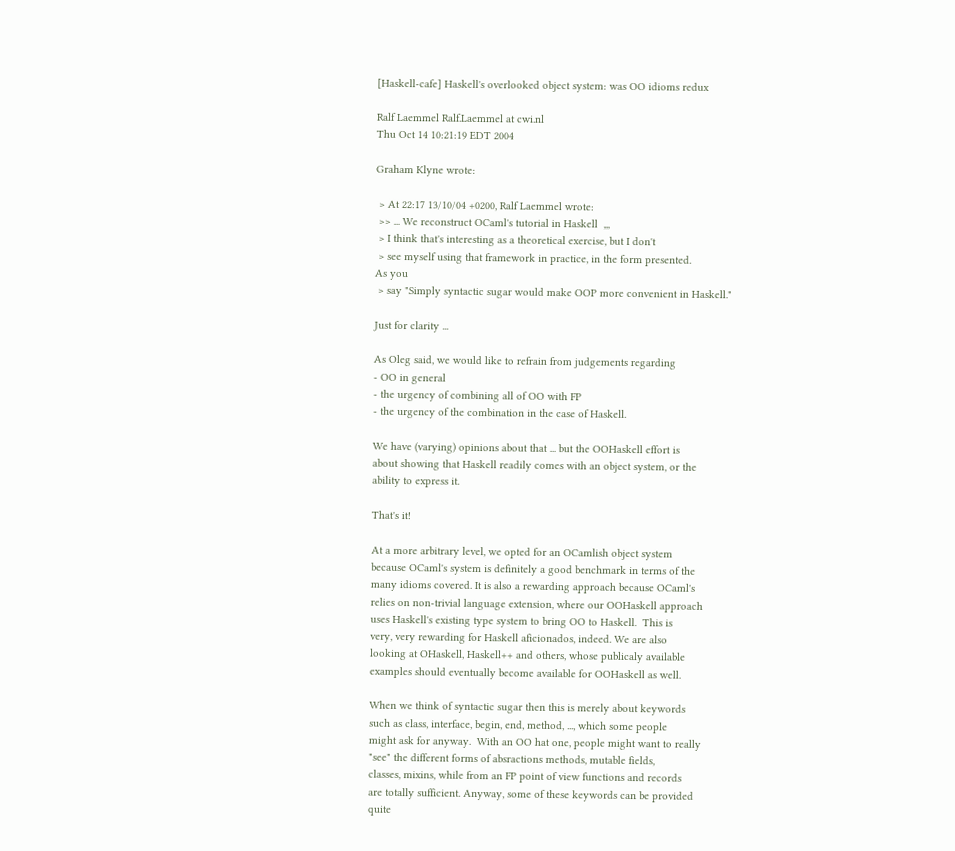[Haskell-cafe] Haskell's overlooked object system: was OO idioms redux

Ralf Laemmel Ralf.Laemmel at cwi.nl
Thu Oct 14 10:21:19 EDT 2004

Graham Klyne wrote:

 > At 22:17 13/10/04 +0200, Ralf Laemmel wrote:
 >> ... We reconstruct OCaml's tutorial in Haskell  ,,,
 > I think that's interesting as a theoretical exercise, but I don't
 > see myself using that framework in practice, in the form presented.
As you
 > say "Simply syntactic sugar would make OOP more convenient in Haskell."

Just for clarity ...

As Oleg said, we would like to refrain from judgements regarding
- OO in general
- the urgency of combining all of OO with FP
- the urgency of the combination in the case of Haskell.

We have (varying) opinions about that ... but the OOHaskell effort is
about showing that Haskell readily comes with an object system, or the
ability to express it.

That's it!

At a more arbitrary level, we opted for an OCamlish object system
because OCaml's system is definitely a good benchmark in terms of the
many idioms covered. It is also a rewarding approach because OCaml's
relies on non-trivial language extension, where our OOHaskell approach
uses Haskell's existing type system to bring OO to Haskell.  This is
very, very rewarding for Haskell aficionados, indeed. We are also
looking at OHaskell, Haskell++ and others, whose publicaly available
examples should eventually become available for OOHaskell as well.

When we think of syntactic sugar then this is merely about keywords
such as class, interface, begin, end, method, ..., which some people
might ask for anyway.  With an OO hat one, people might want to really
"see" the different forms of absractions methods, mutable fields,
classes, mixins, while from an FP point of view functions and records
are totally sufficient. Anyway, some of these keywords can be provided
quite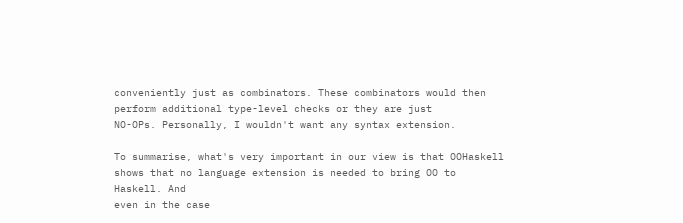conveniently just as combinators. These combinators would then
perform additional type-level checks or they are just
NO-OPs. Personally, I wouldn't want any syntax extension.

To summarise, what's very important in our view is that OOHaskell
shows that no language extension is needed to bring OO to Haskell. And
even in the case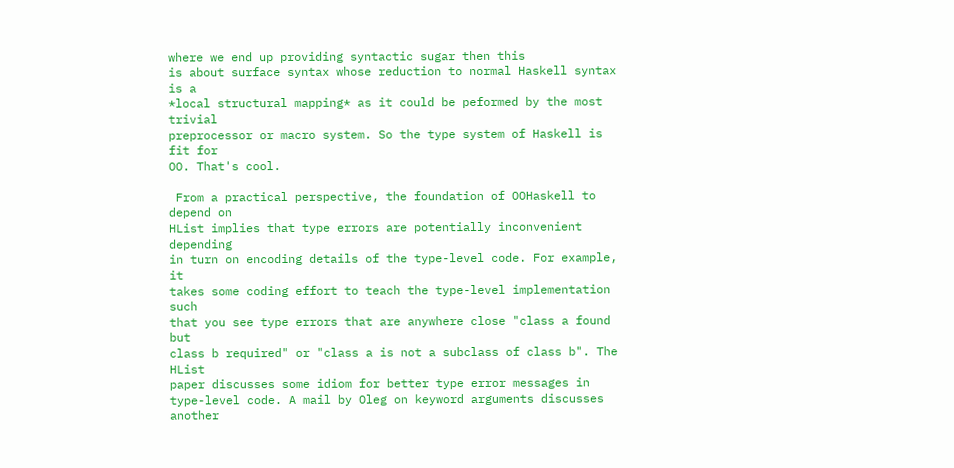where we end up providing syntactic sugar then this
is about surface syntax whose reduction to normal Haskell syntax is a
*local structural mapping* as it could be peformed by the most trivial
preprocessor or macro system. So the type system of Haskell is fit for
OO. That's cool.

 From a practical perspective, the foundation of OOHaskell to depend on
HList implies that type errors are potentially inconvenient depending
in turn on encoding details of the type-level code. For example, it
takes some coding effort to teach the type-level implementation such
that you see type errors that are anywhere close "class a found but
class b required" or "class a is not a subclass of class b". The HList
paper discusses some idiom for better type error messages in
type-level code. A mail by Oleg on keyword arguments discusses another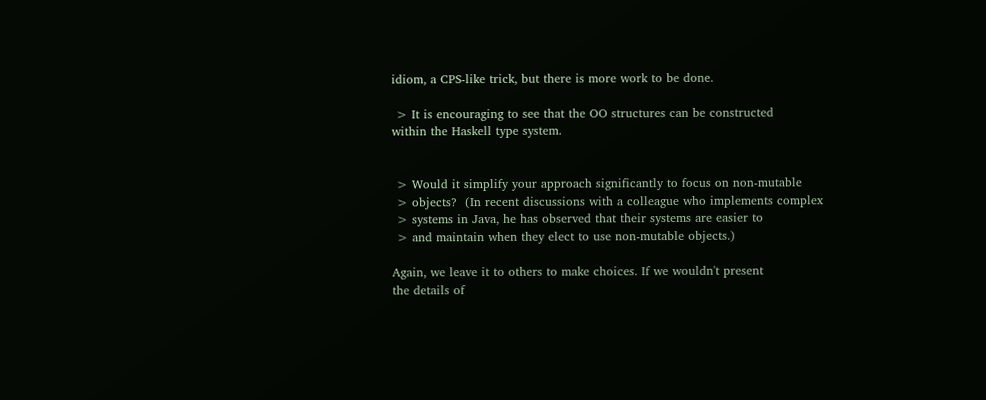idiom, a CPS-like trick, but there is more work to be done.

 > It is encouraging to see that the OO structures can be constructed
within the Haskell type system.


 > Would it simplify your approach significantly to focus on non-mutable
 > objects?  (In recent discussions with a colleague who implements complex
 > systems in Java, he has observed that their systems are easier to
 > and maintain when they elect to use non-mutable objects.)

Again, we leave it to others to make choices. If we wouldn't present
the details of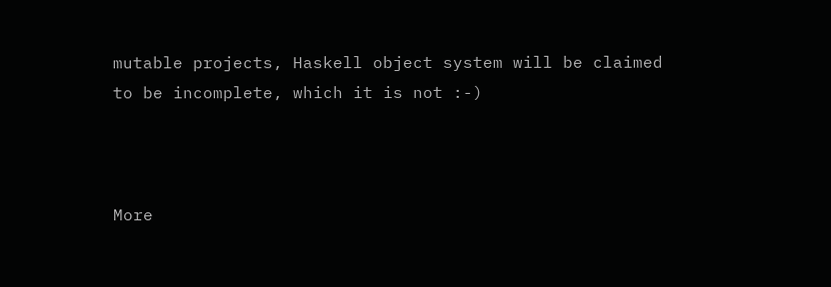mutable projects, Haskell object system will be claimed
to be incomplete, which it is not :-)



More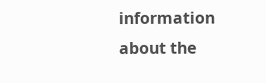information about the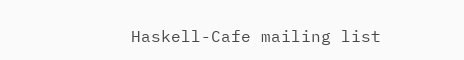Haskell-Cafe mailing list